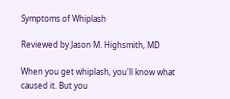Symptoms of Whiplash

Reviewed by Jason M. Highsmith, MD

When you get whiplash, you'll know what caused it. But you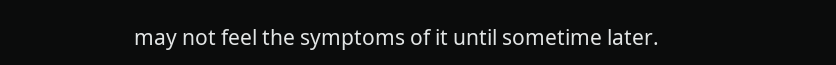may not feel the symptoms of it until sometime later.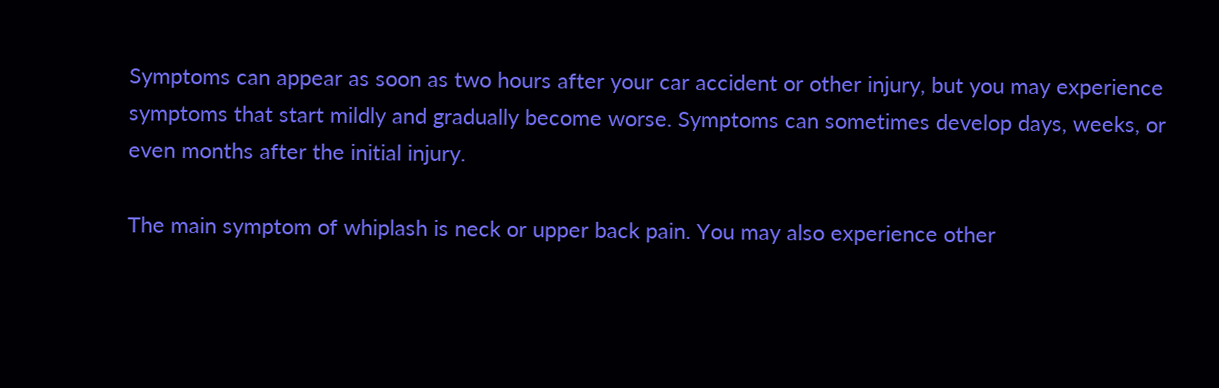Symptoms can appear as soon as two hours after your car accident or other injury, but you may experience symptoms that start mildly and gradually become worse. Symptoms can sometimes develop days, weeks, or even months after the initial injury.

The main symptom of whiplash is neck or upper back pain. You may also experience other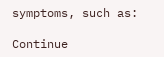symptoms, such as:

Continue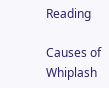Reading

Causes of Whiplash